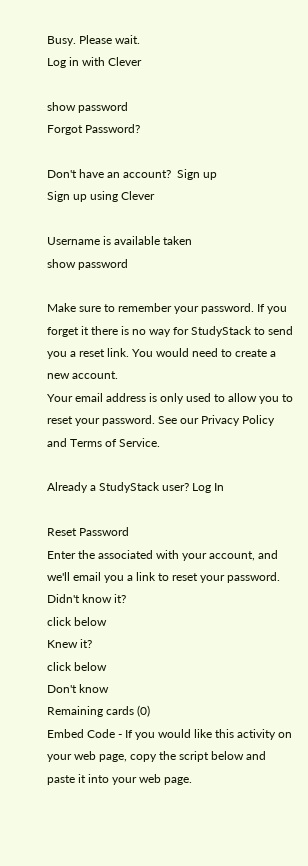Busy. Please wait.
Log in with Clever

show password
Forgot Password?

Don't have an account?  Sign up
Sign up using Clever

Username is available taken
show password

Make sure to remember your password. If you forget it there is no way for StudyStack to send you a reset link. You would need to create a new account.
Your email address is only used to allow you to reset your password. See our Privacy Policy and Terms of Service.

Already a StudyStack user? Log In

Reset Password
Enter the associated with your account, and we'll email you a link to reset your password.
Didn't know it?
click below
Knew it?
click below
Don't know
Remaining cards (0)
Embed Code - If you would like this activity on your web page, copy the script below and paste it into your web page.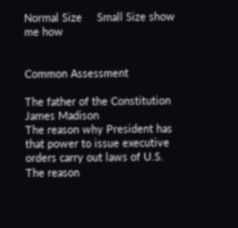Normal Size     Small Size show me how


Common Assessment

The father of the Constitution James Madison
The reason why President has that power to issue executive orders carry out laws of U.S.
The reason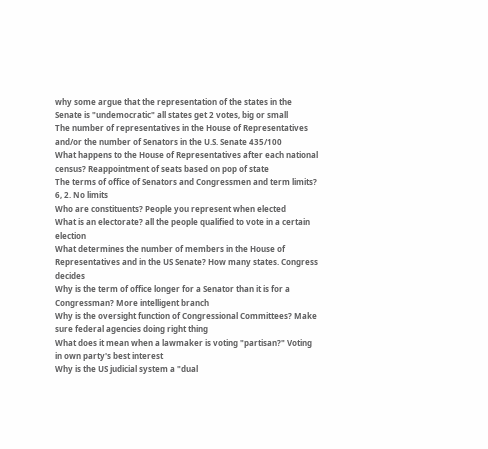why some argue that the representation of the states in the Senate is "undemocratic" all states get 2 votes, big or small
The number of representatives in the House of Representatives and/or the number of Senators in the U.S. Senate 435/100
What happens to the House of Representatives after each national census? Reappointment of seats based on pop of state
The terms of office of Senators and Congressmen and term limits? 6, 2. No limits
Who are constituents? People you represent when elected
What is an electorate? all the people qualified to vote in a certain election
What determines the number of members in the House of Representatives and in the US Senate? How many states. Congress decides
Why is the term of office longer for a Senator than it is for a Congressman? More intelligent branch
Why is the oversight function of Congressional Committees? Make sure federal agencies doing right thing
What does it mean when a lawmaker is voting "partisan?" Voting in own party's best interest
Why is the US judicial system a "dual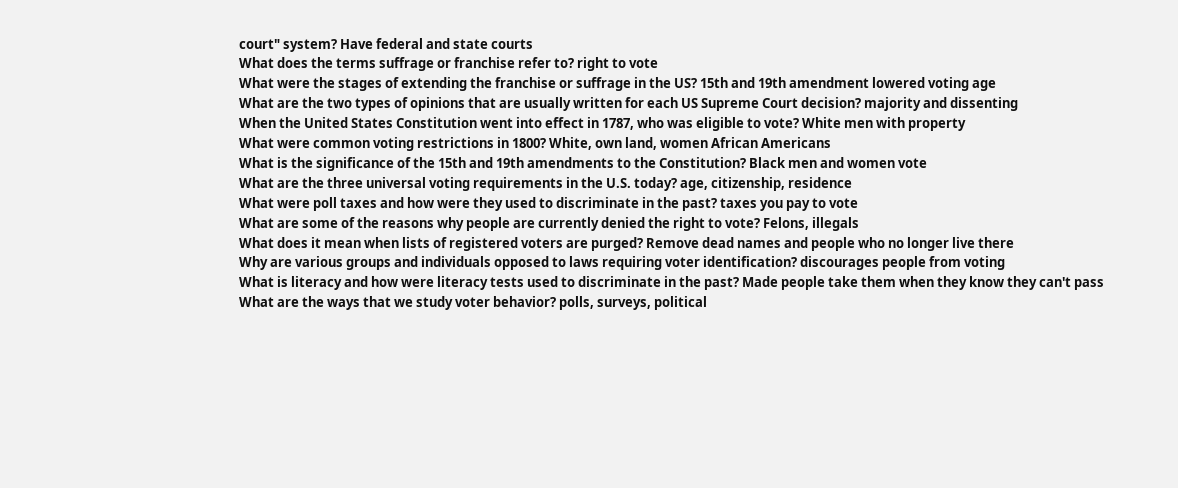court" system? Have federal and state courts
What does the terms suffrage or franchise refer to? right to vote
What were the stages of extending the franchise or suffrage in the US? 15th and 19th amendment lowered voting age
What are the two types of opinions that are usually written for each US Supreme Court decision? majority and dissenting
When the United States Constitution went into effect in 1787, who was eligible to vote? White men with property
What were common voting restrictions in 1800? White, own land, women African Americans
What is the significance of the 15th and 19th amendments to the Constitution? Black men and women vote
What are the three universal voting requirements in the U.S. today? age, citizenship, residence
What were poll taxes and how were they used to discriminate in the past? taxes you pay to vote
What are some of the reasons why people are currently denied the right to vote? Felons, illegals
What does it mean when lists of registered voters are purged? Remove dead names and people who no longer live there
Why are various groups and individuals opposed to laws requiring voter identification? discourages people from voting
What is literacy and how were literacy tests used to discriminate in the past? Made people take them when they know they can't pass
What are the ways that we study voter behavior? polls, surveys, political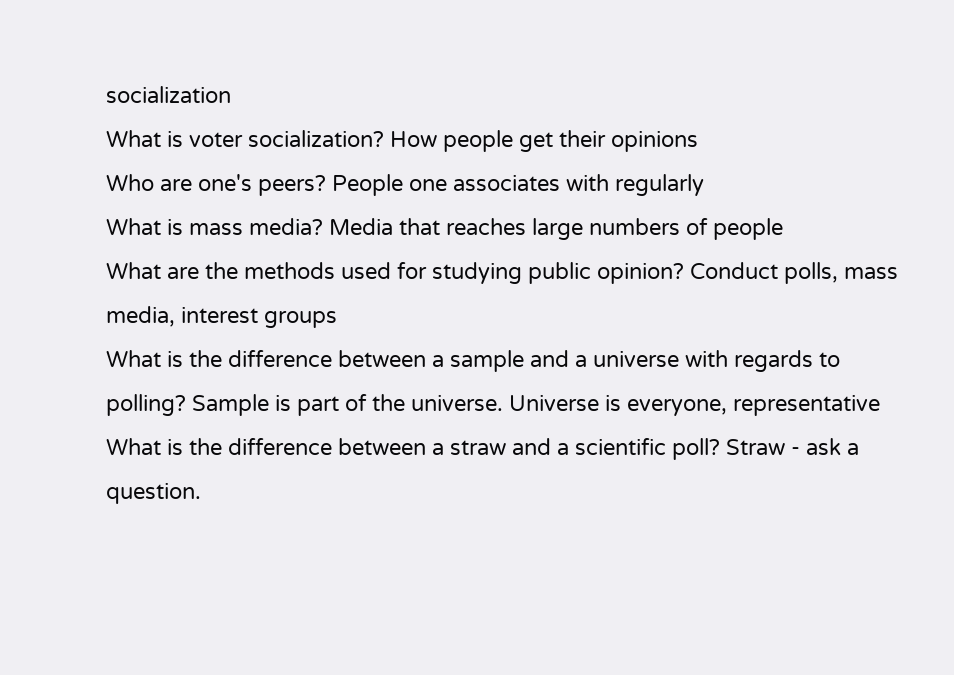socialization
What is voter socialization? How people get their opinions
Who are one's peers? People one associates with regularly
What is mass media? Media that reaches large numbers of people
What are the methods used for studying public opinion? Conduct polls, mass media, interest groups
What is the difference between a sample and a universe with regards to polling? Sample is part of the universe. Universe is everyone, representative
What is the difference between a straw and a scientific poll? Straw - ask a question.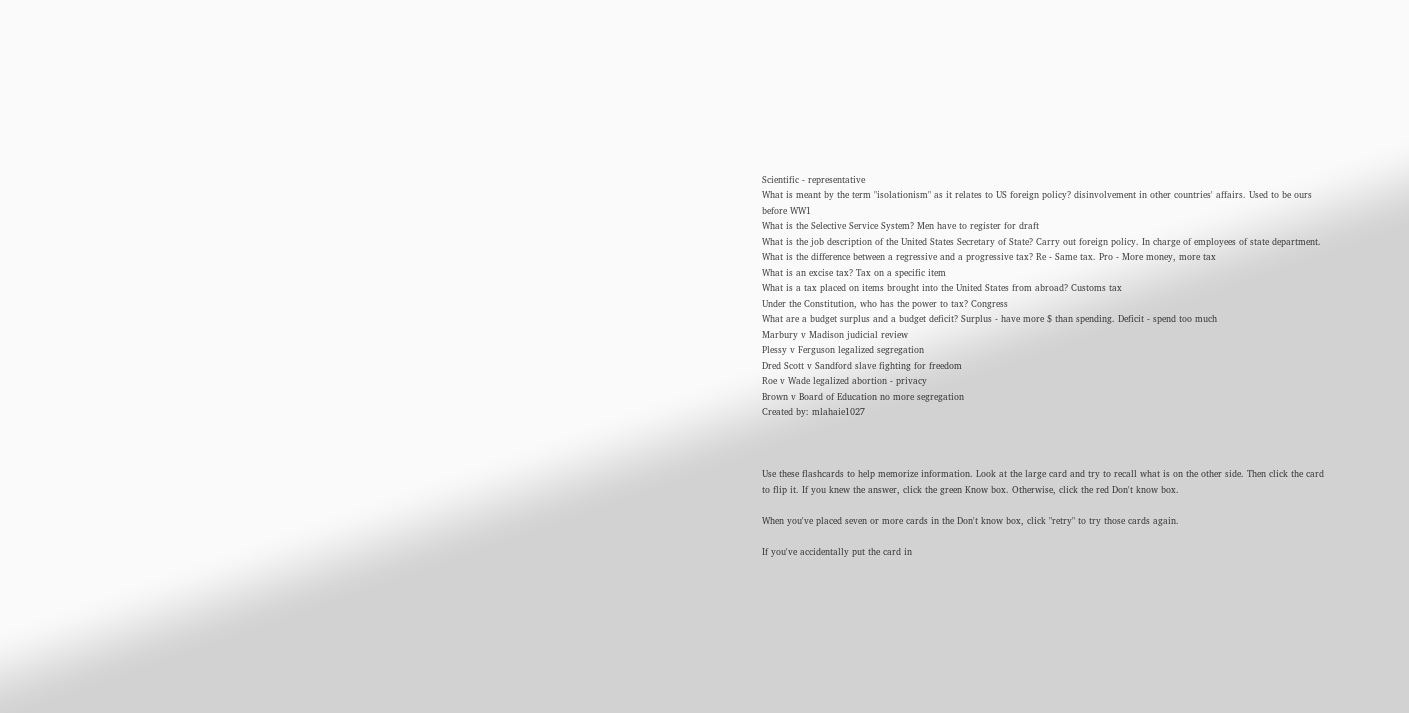Scientific - representative
What is meant by the term "isolationism" as it relates to US foreign policy? disinvolvement in other countries' affairs. Used to be ours before WW1
What is the Selective Service System? Men have to register for draft
What is the job description of the United States Secretary of State? Carry out foreign policy. In charge of employees of state department.
What is the difference between a regressive and a progressive tax? Re - Same tax. Pro - More money, more tax
What is an excise tax? Tax on a specific item
What is a tax placed on items brought into the United States from abroad? Customs tax
Under the Constitution, who has the power to tax? Congress
What are a budget surplus and a budget deficit? Surplus - have more $ than spending. Deficit - spend too much
Marbury v Madison judicial review
Plessy v Ferguson legalized segregation
Dred Scott v Sandford slave fighting for freedom
Roe v Wade legalized abortion - privacy
Brown v Board of Education no more segregation
Created by: mlahaie1027



Use these flashcards to help memorize information. Look at the large card and try to recall what is on the other side. Then click the card to flip it. If you knew the answer, click the green Know box. Otherwise, click the red Don't know box.

When you've placed seven or more cards in the Don't know box, click "retry" to try those cards again.

If you've accidentally put the card in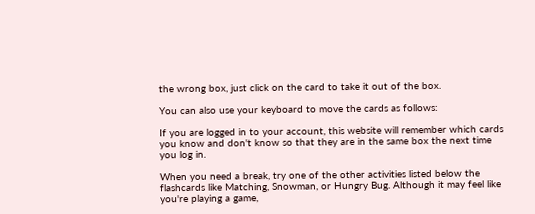the wrong box, just click on the card to take it out of the box.

You can also use your keyboard to move the cards as follows:

If you are logged in to your account, this website will remember which cards you know and don't know so that they are in the same box the next time you log in.

When you need a break, try one of the other activities listed below the flashcards like Matching, Snowman, or Hungry Bug. Although it may feel like you're playing a game,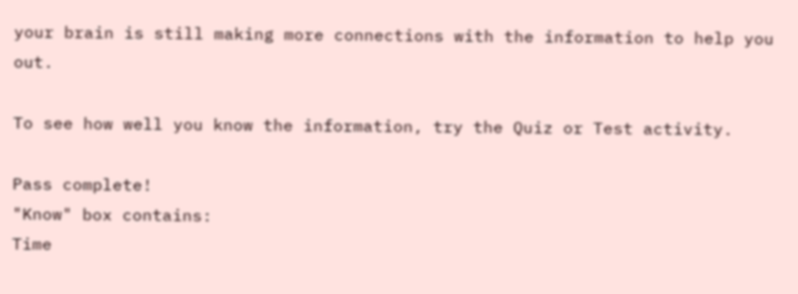your brain is still making more connections with the information to help you out.

To see how well you know the information, try the Quiz or Test activity.

Pass complete!
"Know" box contains:
Time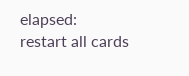elapsed:
restart all cards